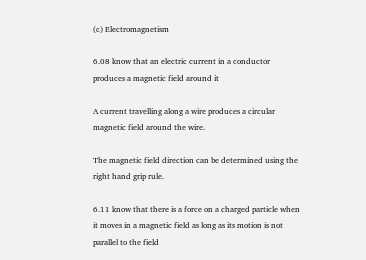(c) Electromagnetism

6.08 know that an electric current in a conductor produces a magnetic field around it

A current travelling along a wire produces a circular magnetic field around the wire.

The magnetic field direction can be determined using the right hand grip rule.

6.11 know that there is a force on a charged particle when it moves in a magnetic field as long as its motion is not parallel to the field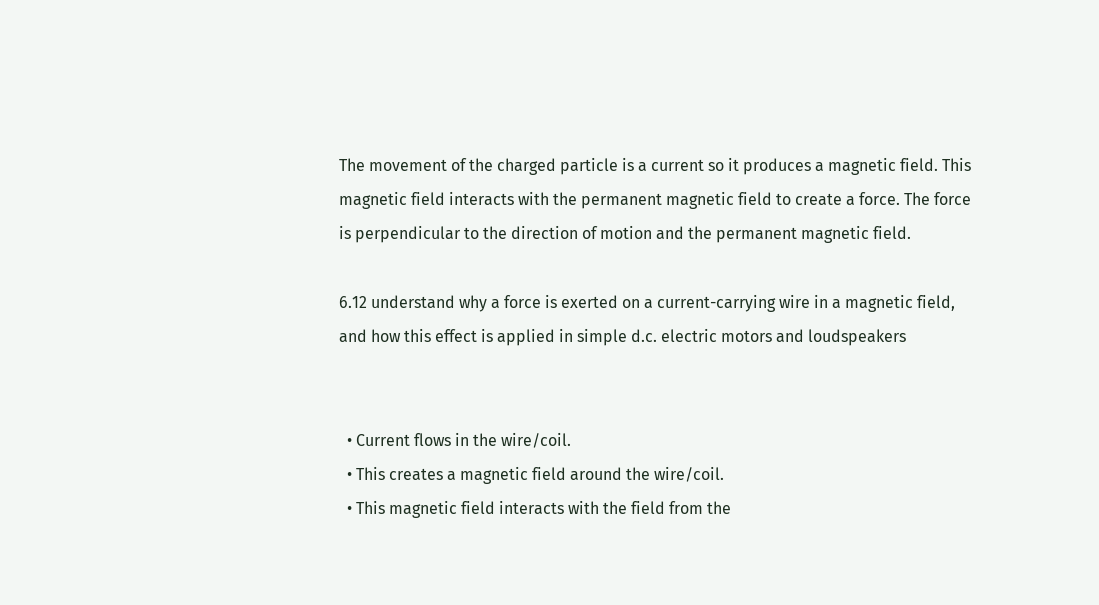The movement of the charged particle is a current so it produces a magnetic field. This magnetic field interacts with the permanent magnetic field to create a force. The force is perpendicular to the direction of motion and the permanent magnetic field.

6.12 understand why a force is exerted on a current-carrying wire in a magnetic field, and how this effect is applied in simple d.c. electric motors and loudspeakers


  • Current flows in the wire/coil.
  • This creates a magnetic field around the wire/coil.
  • This magnetic field interacts with the field from the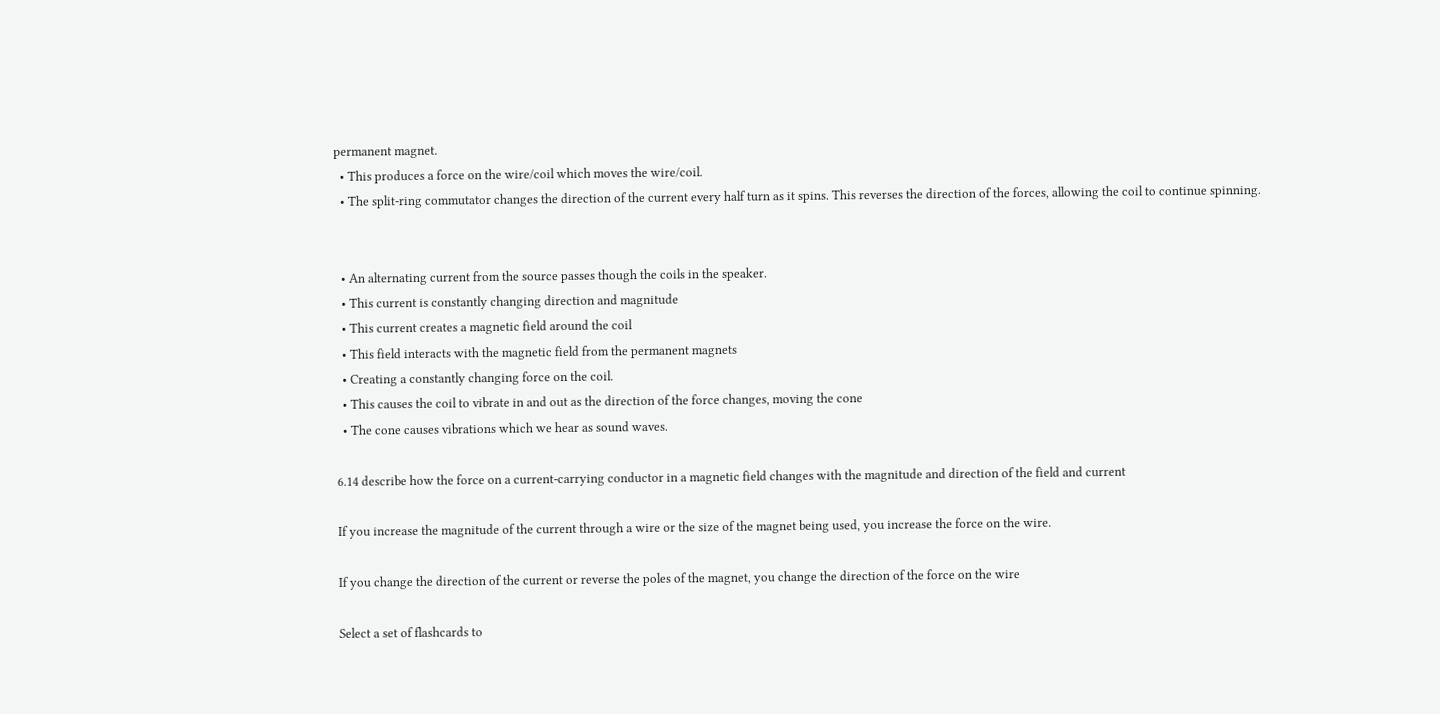permanent magnet.
  • This produces a force on the wire/coil which moves the wire/coil.
  • The split-ring commutator changes the direction of the current every half turn as it spins. This reverses the direction of the forces, allowing the coil to continue spinning.


  • An alternating current from the source passes though the coils in the speaker.
  • This current is constantly changing direction and magnitude
  • This current creates a magnetic field around the coil
  • This field interacts with the magnetic field from the permanent magnets
  • Creating a constantly changing force on the coil.
  • This causes the coil to vibrate in and out as the direction of the force changes, moving the cone
  • The cone causes vibrations which we hear as sound waves.

6.14 describe how the force on a current-carrying conductor in a magnetic field changes with the magnitude and direction of the field and current

If you increase the magnitude of the current through a wire or the size of the magnet being used, you increase the force on the wire.

If you change the direction of the current or reverse the poles of the magnet, you change the direction of the force on the wire

Select a set of flashcards to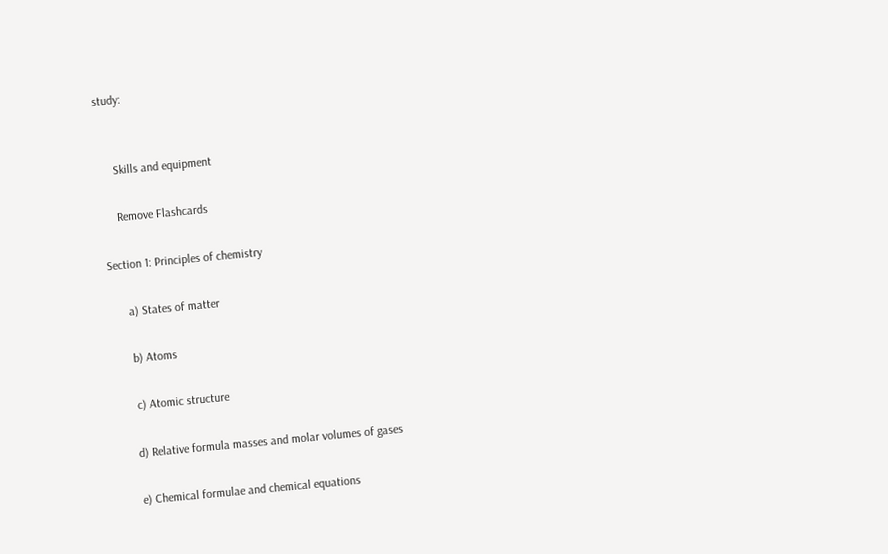study:


     Skills and equipment

     Remove Flashcards

Section 1: Principles of chemistry

      a) States of matter

      b) Atoms

      c) Atomic structure

     d) Relative formula masses and molar volumes of gases

     e) Chemical formulae and chemical equations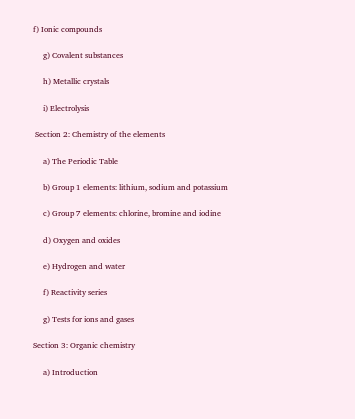f) Ionic compounds

     g) Covalent substances

     h) Metallic crystals

     i) Electrolysis

 Section 2: Chemistry of the elements

     a) The Periodic Table

     b) Group 1 elements: lithium, sodium and potassium

     c) Group 7 elements: chlorine, bromine and iodine

     d) Oxygen and oxides

     e) Hydrogen and water

     f) Reactivity series

     g) Tests for ions and gases

Section 3: Organic chemistry

     a) Introduction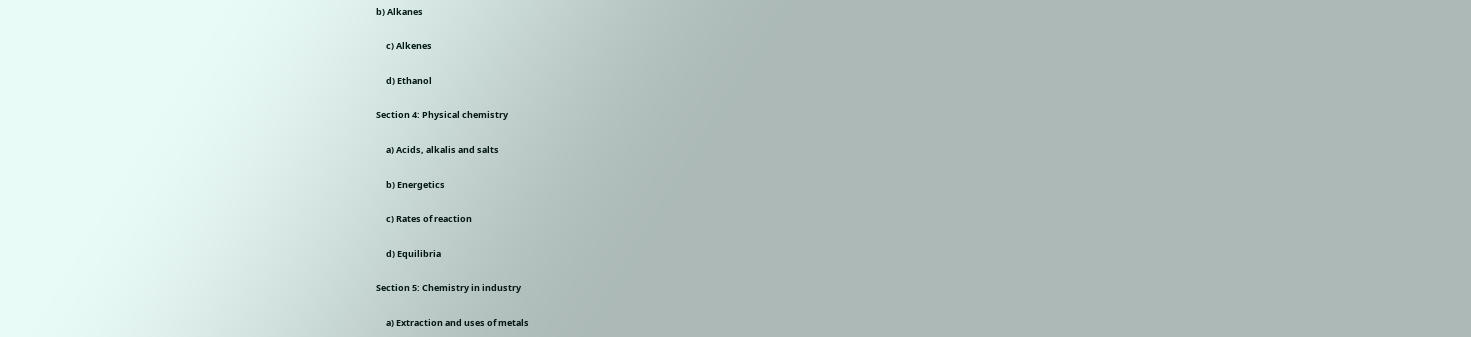b) Alkanes

     c) Alkenes

     d) Ethanol

Section 4: Physical chemistry

     a) Acids, alkalis and salts

     b) Energetics

     c) Rates of reaction

     d) Equilibria

Section 5: Chemistry in industry

     a) Extraction and uses of metals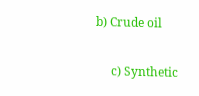b) Crude oil

     c) Synthetic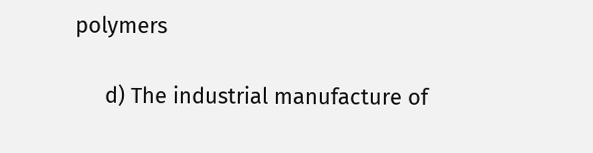polymers

     d) The industrial manufacture of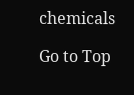chemicals

Go to Top